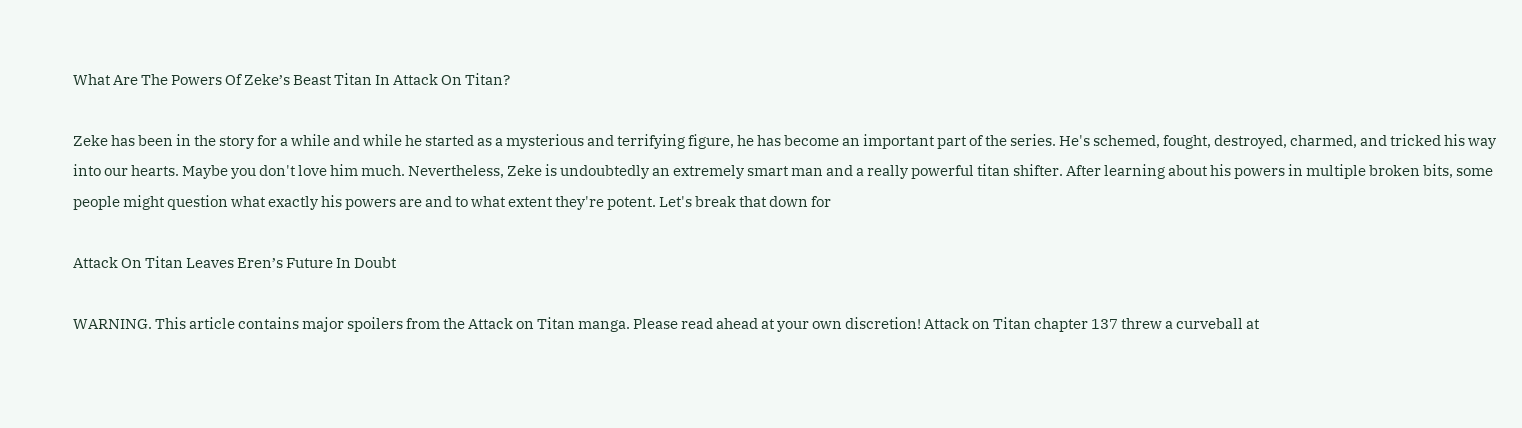What Are The Powers Of Zeke’s Beast Titan In Attack On Titan?

Zeke has been in the story for a while and while he started as a mysterious and terrifying figure, he has become an important part of the series. He's schemed, fought, destroyed, charmed, and tricked his way into our hearts. Maybe you don't love him much. Nevertheless, Zeke is undoubtedly an extremely smart man and a really powerful titan shifter. After learning about his powers in multiple broken bits, some people might question what exactly his powers are and to what extent they're potent. Let's break that down for

Attack On Titan Leaves Eren’s Future In Doubt

WARNING. This article contains major spoilers from the Attack on Titan manga. Please read ahead at your own discretion! Attack on Titan chapter 137 threw a curveball at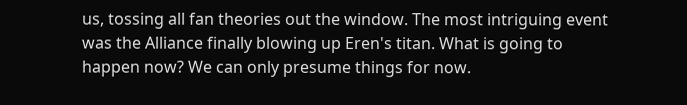us, tossing all fan theories out the window. The most intriguing event was the Alliance finally blowing up Eren's titan. What is going to happen now? We can only presume things for now.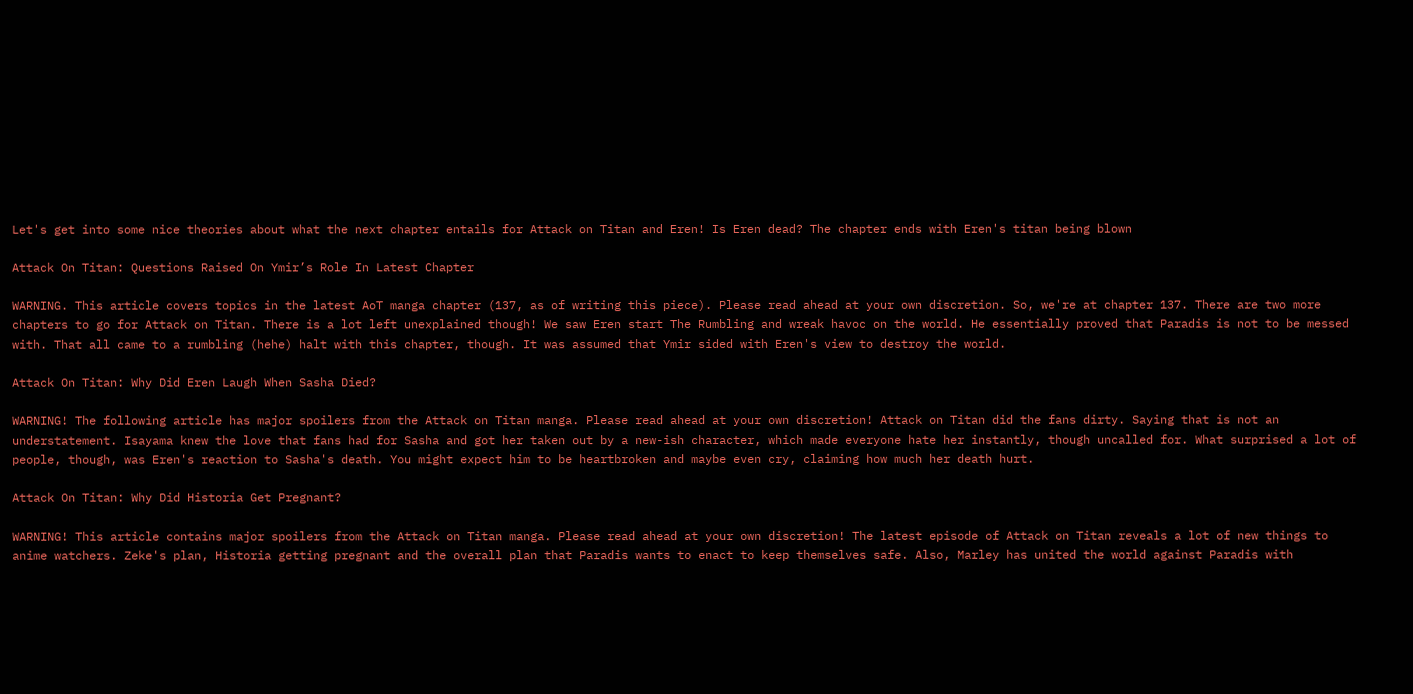Let's get into some nice theories about what the next chapter entails for Attack on Titan and Eren! Is Eren dead? The chapter ends with Eren's titan being blown

Attack On Titan: Questions Raised On Ymir’s Role In Latest Chapter

WARNING. This article covers topics in the latest AoT manga chapter (137, as of writing this piece). Please read ahead at your own discretion. So, we're at chapter 137. There are two more chapters to go for Attack on Titan. There is a lot left unexplained though! We saw Eren start The Rumbling and wreak havoc on the world. He essentially proved that Paradis is not to be messed with. That all came to a rumbling (hehe) halt with this chapter, though. It was assumed that Ymir sided with Eren's view to destroy the world.

Attack On Titan: Why Did Eren Laugh When Sasha Died?

WARNING! The following article has major spoilers from the Attack on Titan manga. Please read ahead at your own discretion! Attack on Titan did the fans dirty. Saying that is not an understatement. Isayama knew the love that fans had for Sasha and got her taken out by a new-ish character, which made everyone hate her instantly, though uncalled for. What surprised a lot of people, though, was Eren's reaction to Sasha's death. You might expect him to be heartbroken and maybe even cry, claiming how much her death hurt.

Attack On Titan: Why Did Historia Get Pregnant?

WARNING! This article contains major spoilers from the Attack on Titan manga. Please read ahead at your own discretion! The latest episode of Attack on Titan reveals a lot of new things to anime watchers. Zeke's plan, Historia getting pregnant and the overall plan that Paradis wants to enact to keep themselves safe. Also, Marley has united the world against Paradis with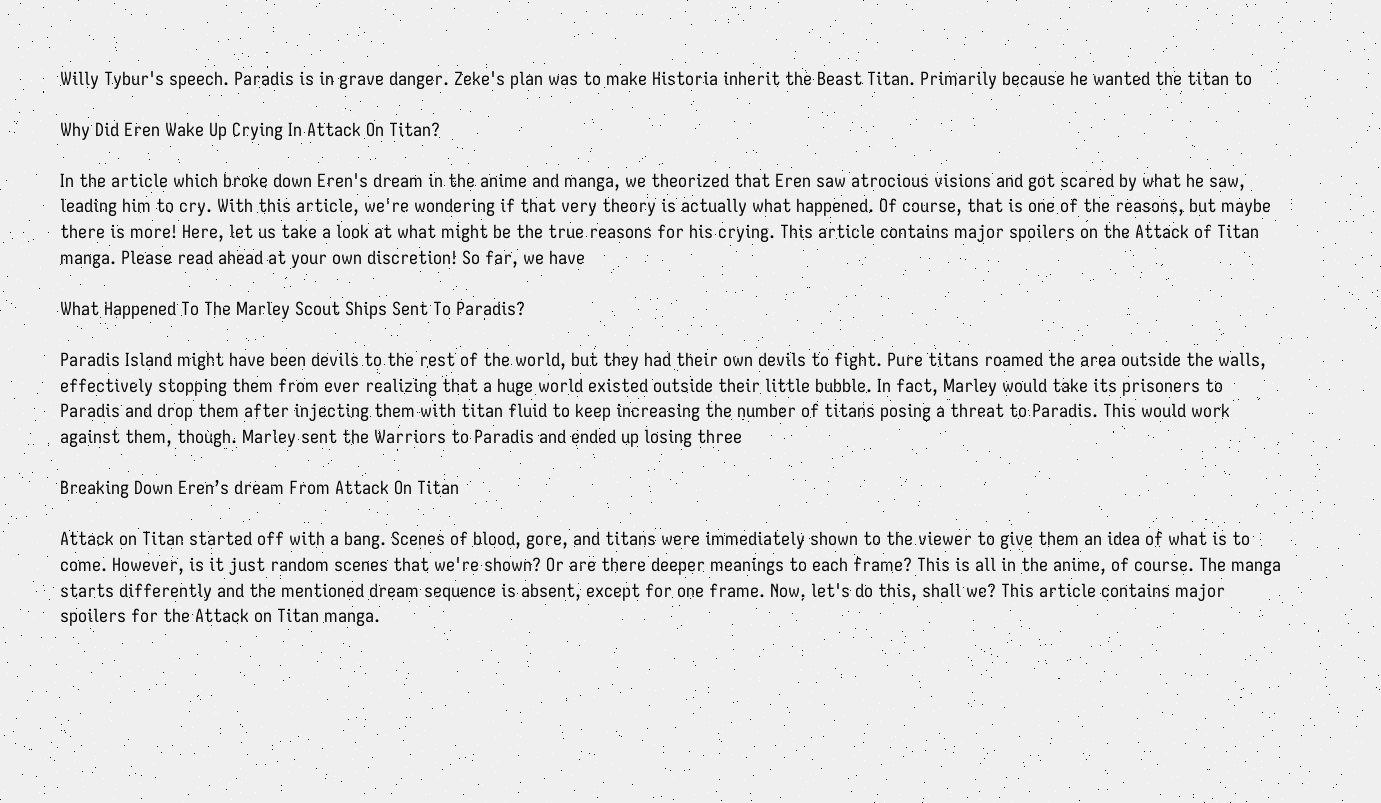Willy Tybur's speech. Paradis is in grave danger. Zeke's plan was to make Historia inherit the Beast Titan. Primarily because he wanted the titan to

Why Did Eren Wake Up Crying In Attack On Titan?

In the article which broke down Eren's dream in the anime and manga, we theorized that Eren saw atrocious visions and got scared by what he saw, leading him to cry. With this article, we're wondering if that very theory is actually what happened. Of course, that is one of the reasons, but maybe there is more! Here, let us take a look at what might be the true reasons for his crying. This article contains major spoilers on the Attack of Titan manga. Please read ahead at your own discretion! So far, we have

What Happened To The Marley Scout Ships Sent To Paradis?

Paradis Island might have been devils to the rest of the world, but they had their own devils to fight. Pure titans roamed the area outside the walls, effectively stopping them from ever realizing that a huge world existed outside their little bubble. In fact, Marley would take its prisoners to Paradis and drop them after injecting them with titan fluid to keep increasing the number of titans posing a threat to Paradis. This would work against them, though. Marley sent the Warriors to Paradis and ended up losing three

Breaking Down Eren’s dream From Attack On Titan

Attack on Titan started off with a bang. Scenes of blood, gore, and titans were immediately shown to the viewer to give them an idea of what is to come. However, is it just random scenes that we're shown? Or are there deeper meanings to each frame? This is all in the anime, of course. The manga starts differently and the mentioned dream sequence is absent, except for one frame. Now, let's do this, shall we? This article contains major spoilers for the Attack on Titan manga.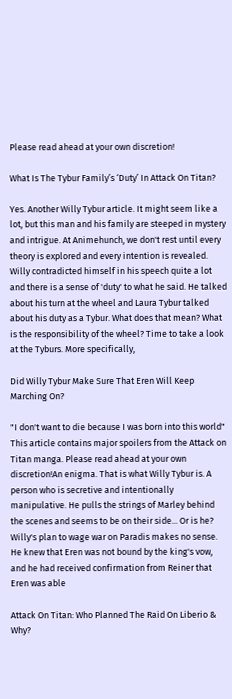Please read ahead at your own discretion!

What Is The Tybur Family’s ‘Duty’ In Attack On Titan?

Yes. Another Willy Tybur article. It might seem like a lot, but this man and his family are steeped in mystery and intrigue. At Animehunch, we don't rest until every theory is explored and every intention is revealed. Willy contradicted himself in his speech quite a lot and there is a sense of 'duty' to what he said. He talked about his turn at the wheel and Laura Tybur talked about his duty as a Tybur. What does that mean? What is the responsibility of the wheel? Time to take a look at the Tyburs. More specifically,

Did Willy Tybur Make Sure That Eren Will Keep Marching On?

"I don't want to die because I was born into this world" This article contains major spoilers from the Attack on Titan manga. Please read ahead at your own discretion!An enigma. That is what Willy Tybur is. A person who is secretive and intentionally manipulative. He pulls the strings of Marley behind the scenes and seems to be on their side... Or is he? Willy's plan to wage war on Paradis makes no sense. He knew that Eren was not bound by the king's vow, and he had received confirmation from Reiner that Eren was able

Attack On Titan: Who Planned The Raid On Liberio & Why?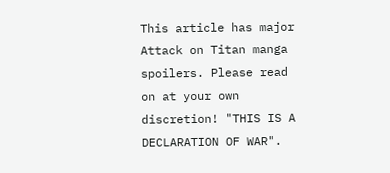This article has major Attack on Titan manga spoilers. Please read on at your own discretion! "THIS IS A DECLARATION OF WAR".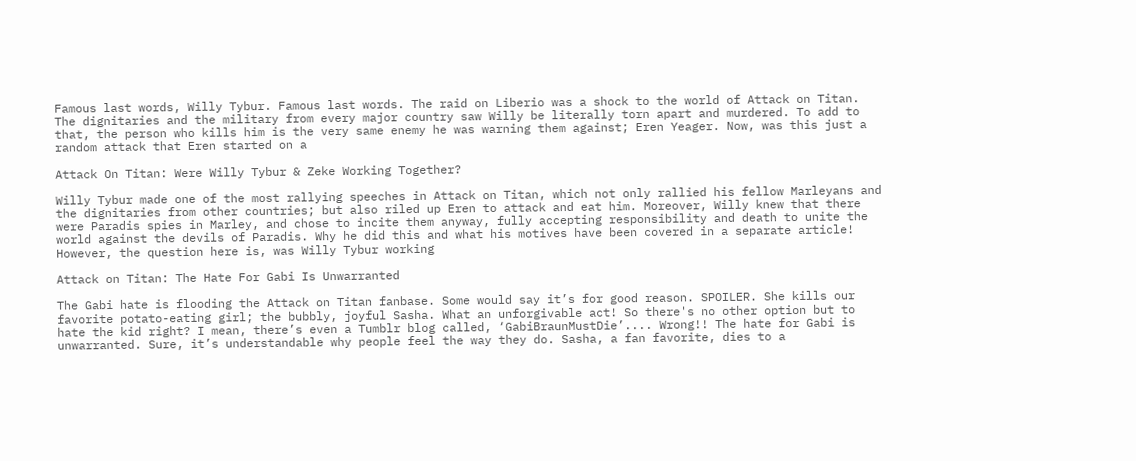Famous last words, Willy Tybur. Famous last words. The raid on Liberio was a shock to the world of Attack on Titan. The dignitaries and the military from every major country saw Willy be literally torn apart and murdered. To add to that, the person who kills him is the very same enemy he was warning them against; Eren Yeager. Now, was this just a random attack that Eren started on a

Attack On Titan: Were Willy Tybur & Zeke Working Together?

Willy Tybur made one of the most rallying speeches in Attack on Titan, which not only rallied his fellow Marleyans and the dignitaries from other countries; but also riled up Eren to attack and eat him. Moreover, Willy knew that there were Paradis spies in Marley, and chose to incite them anyway, fully accepting responsibility and death to unite the world against the devils of Paradis. Why he did this and what his motives have been covered in a separate article! However, the question here is, was Willy Tybur working

Attack on Titan: The Hate For Gabi Is Unwarranted

The Gabi hate is flooding the Attack on Titan fanbase. Some would say it’s for good reason. SPOILER. She kills our favorite potato-eating girl; the bubbly, joyful Sasha. What an unforgivable act! So there's no other option but to hate the kid right? I mean, there’s even a Tumblr blog called, ‘GabiBraunMustDie’.... Wrong!! The hate for Gabi is unwarranted. Sure, it’s understandable why people feel the way they do. Sasha, a fan favorite, dies to a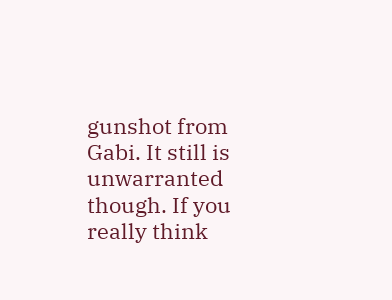gunshot from Gabi. It still is unwarranted though. If you really think